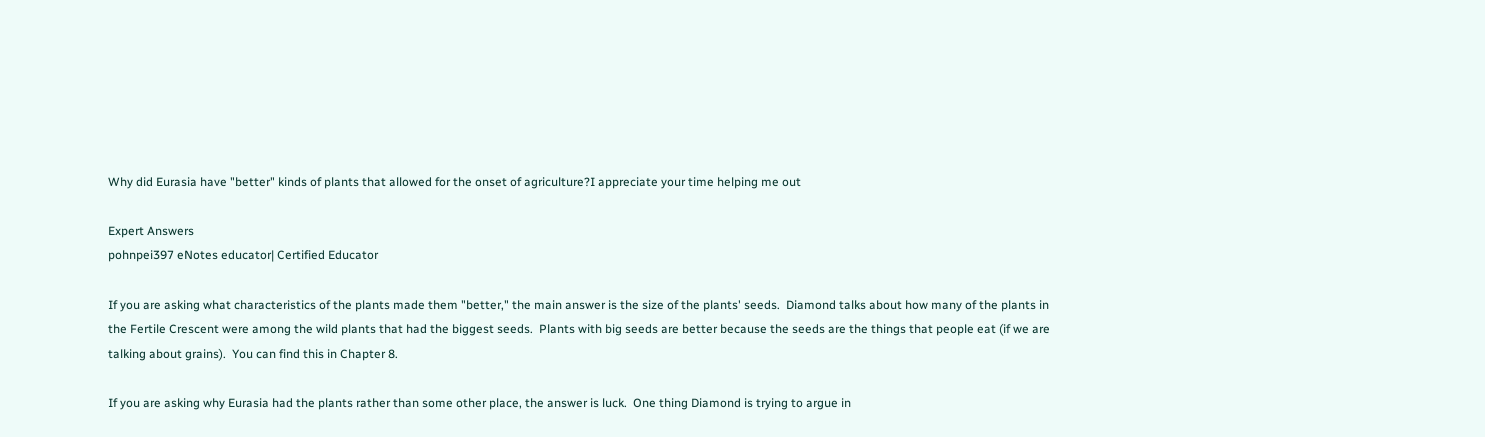Why did Eurasia have "better" kinds of plants that allowed for the onset of agriculture?I appreciate your time helping me out

Expert Answers
pohnpei397 eNotes educator| Certified Educator

If you are asking what characteristics of the plants made them "better," the main answer is the size of the plants' seeds.  Diamond talks about how many of the plants in the Fertile Crescent were among the wild plants that had the biggest seeds.  Plants with big seeds are better because the seeds are the things that people eat (if we are talking about grains).  You can find this in Chapter 8.

If you are asking why Eurasia had the plants rather than some other place, the answer is luck.  One thing Diamond is trying to argue in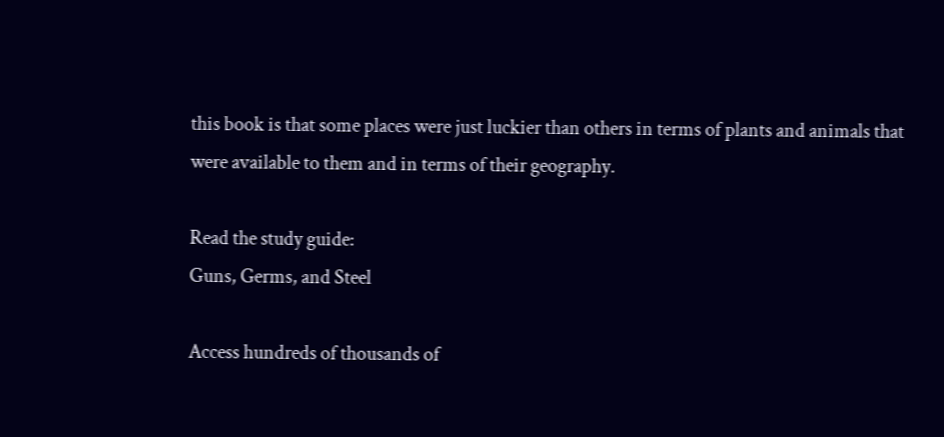this book is that some places were just luckier than others in terms of plants and animals that were available to them and in terms of their geography.

Read the study guide:
Guns, Germs, and Steel

Access hundreds of thousands of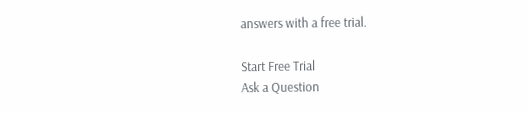answers with a free trial.

Start Free Trial
Ask a Question